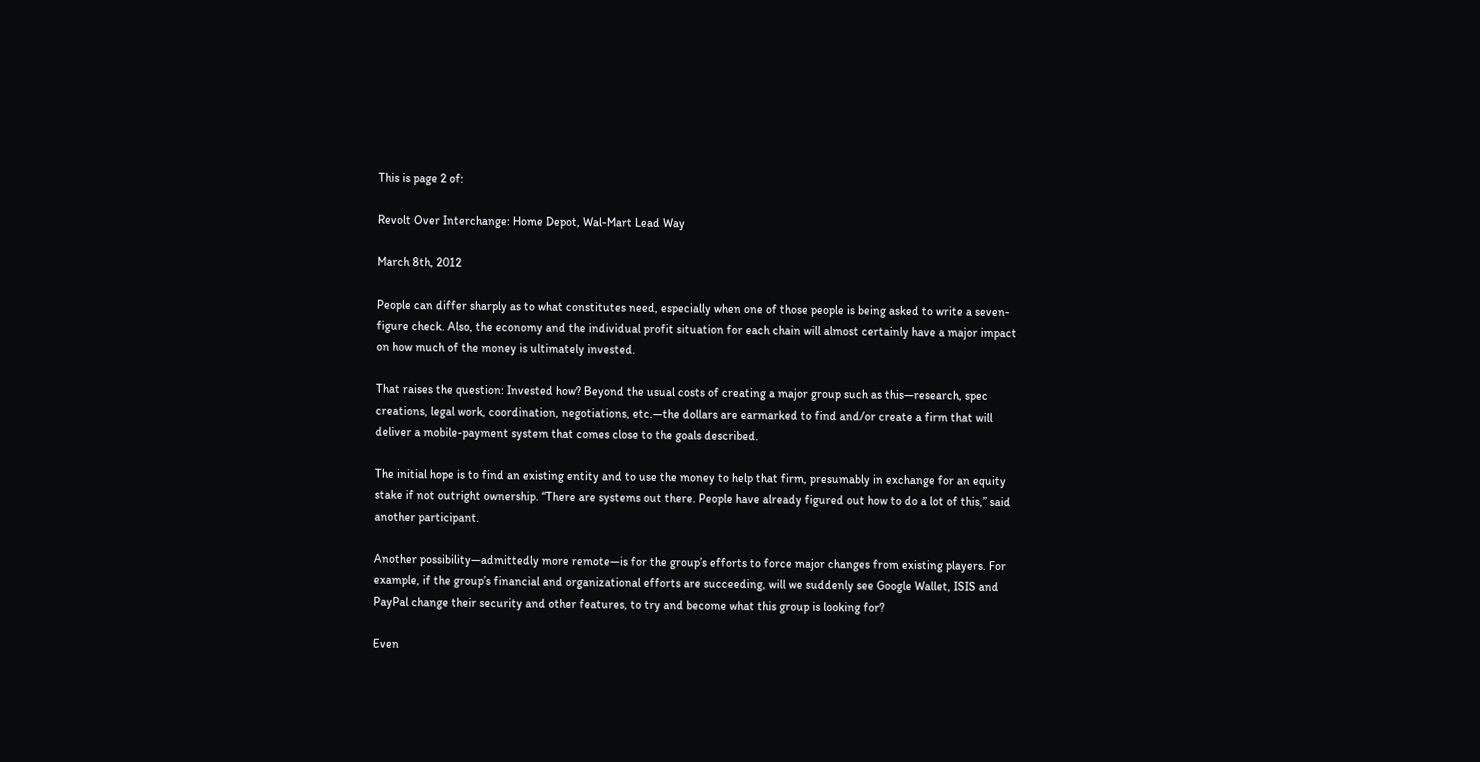This is page 2 of:

Revolt Over Interchange: Home Depot, Wal-Mart Lead Way

March 8th, 2012

People can differ sharply as to what constitutes need, especially when one of those people is being asked to write a seven-figure check. Also, the economy and the individual profit situation for each chain will almost certainly have a major impact on how much of the money is ultimately invested.

That raises the question: Invested how? Beyond the usual costs of creating a major group such as this—research, spec creations, legal work, coordination, negotiations, etc.—the dollars are earmarked to find and/or create a firm that will deliver a mobile-payment system that comes close to the goals described.

The initial hope is to find an existing entity and to use the money to help that firm, presumably in exchange for an equity stake if not outright ownership. “There are systems out there. People have already figured out how to do a lot of this,” said another participant.

Another possibility—admittedly more remote—is for the group’s efforts to force major changes from existing players. For example, if the group’s financial and organizational efforts are succeeding, will we suddenly see Google Wallet, ISIS and PayPal change their security and other features, to try and become what this group is looking for?

Even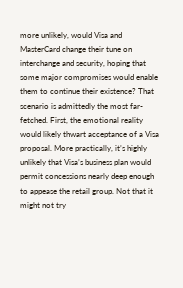more unlikely, would Visa and MasterCard change their tune on interchange and security, hoping that some major compromises would enable them to continue their existence? That scenario is admittedly the most far-fetched. First, the emotional reality would likely thwart acceptance of a Visa proposal. More practically, it’s highly unlikely that Visa’s business plan would permit concessions nearly deep enough to appease the retail group. Not that it might not try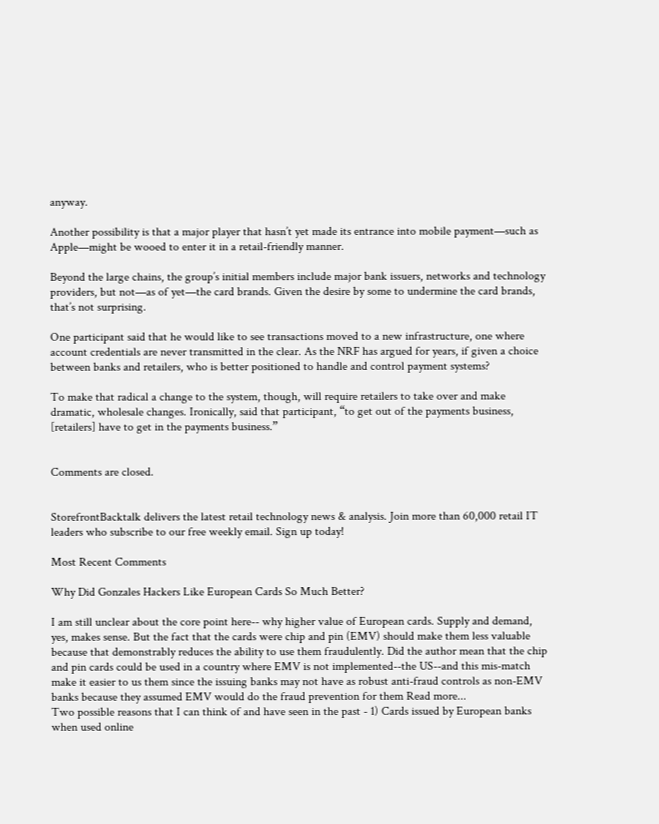anyway.

Another possibility is that a major player that hasn’t yet made its entrance into mobile payment—such as Apple—might be wooed to enter it in a retail-friendly manner.

Beyond the large chains, the group’s initial members include major bank issuers, networks and technology providers, but not—as of yet—the card brands. Given the desire by some to undermine the card brands, that’s not surprising.

One participant said that he would like to see transactions moved to a new infrastructure, one where account credentials are never transmitted in the clear. As the NRF has argued for years, if given a choice between banks and retailers, who is better positioned to handle and control payment systems?

To make that radical a change to the system, though, will require retailers to take over and make dramatic, wholesale changes. Ironically, said that participant, “to get out of the payments business, [retailers] have to get in the payments business.”


Comments are closed.


StorefrontBacktalk delivers the latest retail technology news & analysis. Join more than 60,000 retail IT leaders who subscribe to our free weekly email. Sign up today!

Most Recent Comments

Why Did Gonzales Hackers Like European Cards So Much Better?

I am still unclear about the core point here-- why higher value of European cards. Supply and demand, yes, makes sense. But the fact that the cards were chip and pin (EMV) should make them less valuable because that demonstrably reduces the ability to use them fraudulently. Did the author mean that the chip and pin cards could be used in a country where EMV is not implemented--the US--and this mis-match make it easier to us them since the issuing banks may not have as robust anti-fraud controls as non-EMV banks because they assumed EMV would do the fraud prevention for them Read more...
Two possible reasons that I can think of and have seen in the past - 1) Cards issued by European banks when used online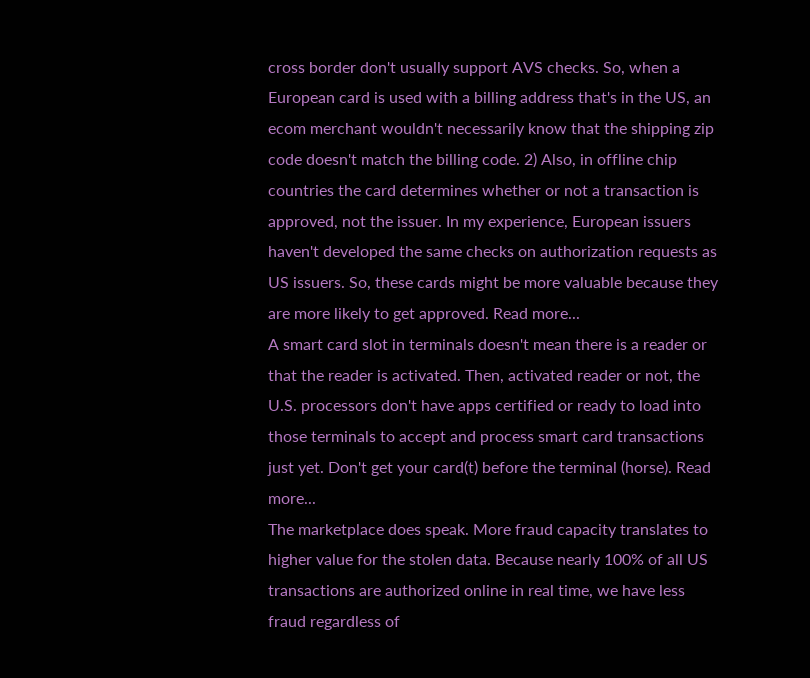cross border don't usually support AVS checks. So, when a European card is used with a billing address that's in the US, an ecom merchant wouldn't necessarily know that the shipping zip code doesn't match the billing code. 2) Also, in offline chip countries the card determines whether or not a transaction is approved, not the issuer. In my experience, European issuers haven't developed the same checks on authorization requests as US issuers. So, these cards might be more valuable because they are more likely to get approved. Read more...
A smart card slot in terminals doesn't mean there is a reader or that the reader is activated. Then, activated reader or not, the U.S. processors don't have apps certified or ready to load into those terminals to accept and process smart card transactions just yet. Don't get your card(t) before the terminal (horse). Read more...
The marketplace does speak. More fraud capacity translates to higher value for the stolen data. Because nearly 100% of all US transactions are authorized online in real time, we have less fraud regardless of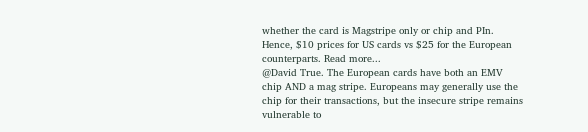whether the card is Magstripe only or chip and PIn. Hence, $10 prices for US cards vs $25 for the European counterparts. Read more...
@David True. The European cards have both an EMV chip AND a mag stripe. Europeans may generally use the chip for their transactions, but the insecure stripe remains vulnerable to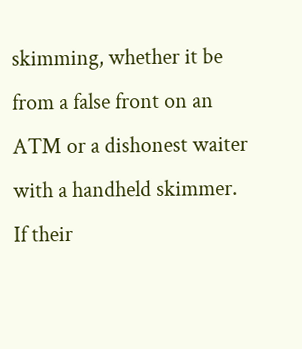skimming, whether it be from a false front on an ATM or a dishonest waiter with a handheld skimmer. If their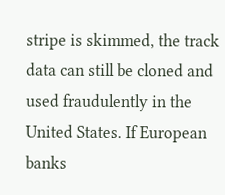stripe is skimmed, the track data can still be cloned and used fraudulently in the United States. If European banks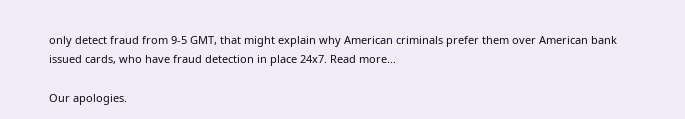only detect fraud from 9-5 GMT, that might explain why American criminals prefer them over American bank issued cards, who have fraud detection in place 24x7. Read more...

Our apologies.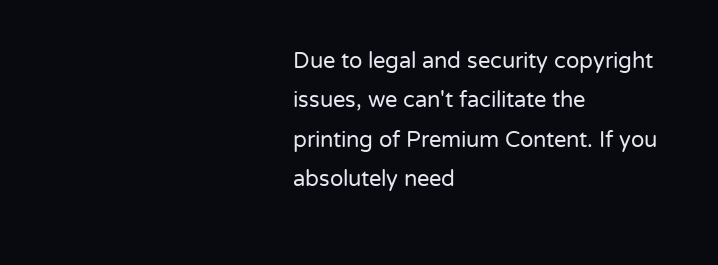Due to legal and security copyright issues, we can't facilitate the printing of Premium Content. If you absolutely need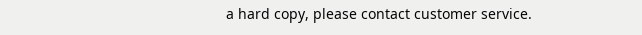a hard copy, please contact customer service.